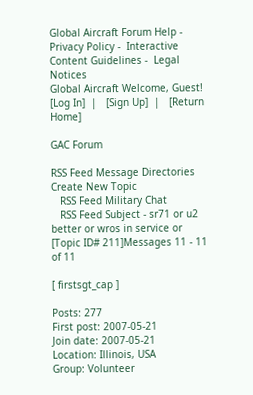Global Aircraft Forum Help -  Privacy Policy -  Interactive Content Guidelines -  Legal Notices
Global Aircraft Welcome, Guest!   [Log In]  |   [Sign Up]  |   [Return Home]

GAC Forum

RSS Feed Message Directories
Create New Topic
   RSS Feed Military Chat
   RSS Feed Subject - sr71 or u2 better or wros in service or  [Topic ID# 211]Messages 11 - 11 of 11

[ firstsgt_cap ]

Posts: 277
First post: 2007-05-21
Join date: 2007-05-21
Location: Illinois, USA
Group: Volunteer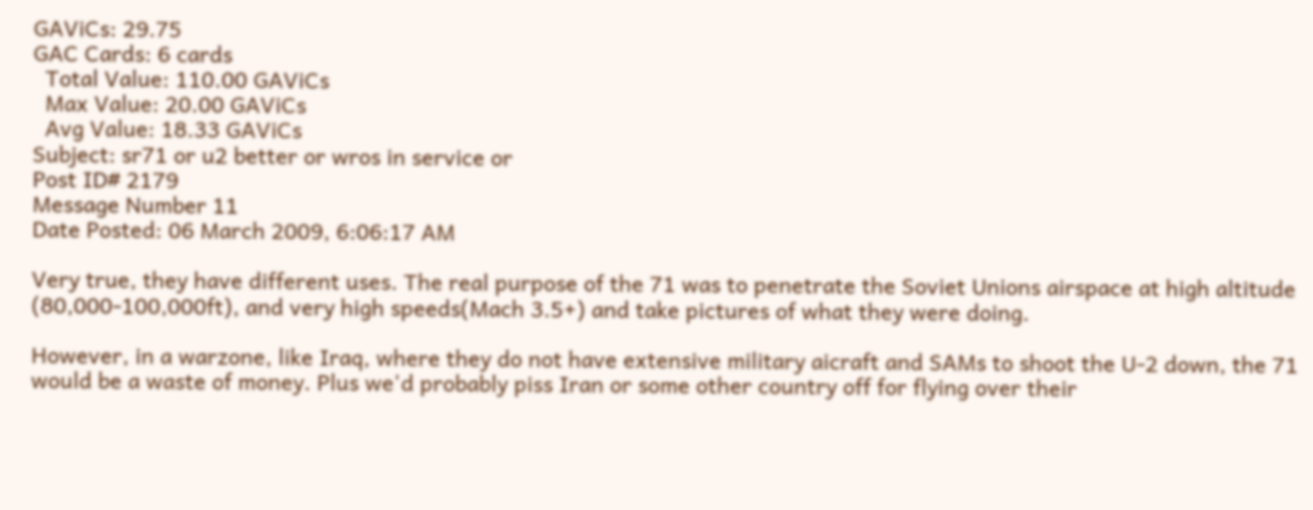GAViCs: 29.75
GAC Cards: 6 cards
  Total Value: 110.00 GAViCs
  Max Value: 20.00 GAViCs
  Avg Value: 18.33 GAViCs
Subject: sr71 or u2 better or wros in service or
Post ID# 2179
Message Number 11
Date Posted: 06 March 2009, 6:06:17 AM

Very true, they have different uses. The real purpose of the 71 was to penetrate the Soviet Unions airspace at high altitude (80,000-100,000ft), and very high speeds(Mach 3.5+) and take pictures of what they were doing.

However, in a warzone, like Iraq, where they do not have extensive military aicraft and SAMs to shoot the U-2 down, the 71 would be a waste of money. Plus we'd probably piss Iran or some other country off for flying over their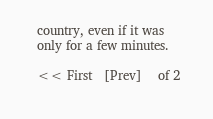country, even if it was only for a few minutes.

<< First   [Prev]    of 2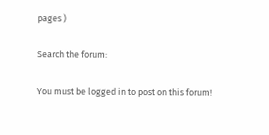pages )

Search the forum:

You must be logged in to post on this forum!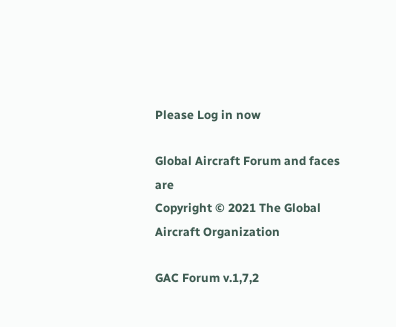Please Log in now

Global Aircraft Forum and faces are
Copyright © 2021 The Global Aircraft Organization

GAC Forum v.1,7,2